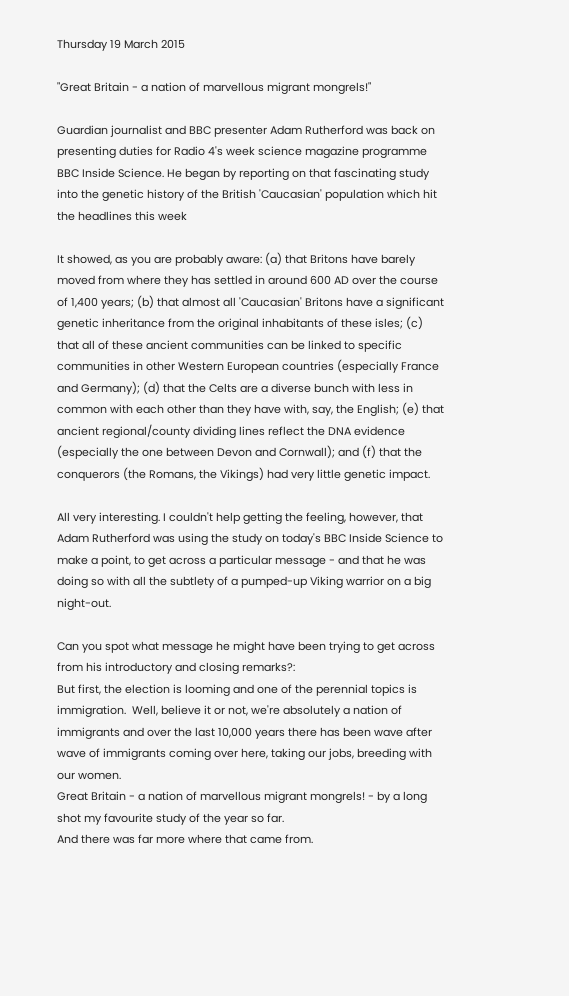Thursday 19 March 2015

"Great Britain - a nation of marvellous migrant mongrels!"

Guardian journalist and BBC presenter Adam Rutherford was back on presenting duties for Radio 4's week science magazine programme BBC Inside Science. He began by reporting on that fascinating study into the genetic history of the British 'Caucasian' population which hit the headlines this week

It showed, as you are probably aware: (a) that Britons have barely moved from where they has settled in around 600 AD over the course of 1,400 years; (b) that almost all 'Caucasian' Britons have a significant genetic inheritance from the original inhabitants of these isles; (c) that all of these ancient communities can be linked to specific communities in other Western European countries (especially France and Germany); (d) that the Celts are a diverse bunch with less in common with each other than they have with, say, the English; (e) that ancient regional/county dividing lines reflect the DNA evidence (especially the one between Devon and Cornwall); and (f) that the conquerors (the Romans, the Vikings) had very little genetic impact.

All very interesting. I couldn't help getting the feeling, however, that Adam Rutherford was using the study on today's BBC Inside Science to make a point, to get across a particular message - and that he was doing so with all the subtlety of a pumped-up Viking warrior on a big night-out.

Can you spot what message he might have been trying to get across from his introductory and closing remarks?:
But first, the election is looming and one of the perennial topics is immigration.  Well, believe it or not, we're absolutely a nation of immigrants and over the last 10,000 years there has been wave after wave of immigrants coming over here, taking our jobs, breeding with our women.
Great Britain - a nation of marvellous migrant mongrels! - by a long shot my favourite study of the year so far.
And there was far more where that came from.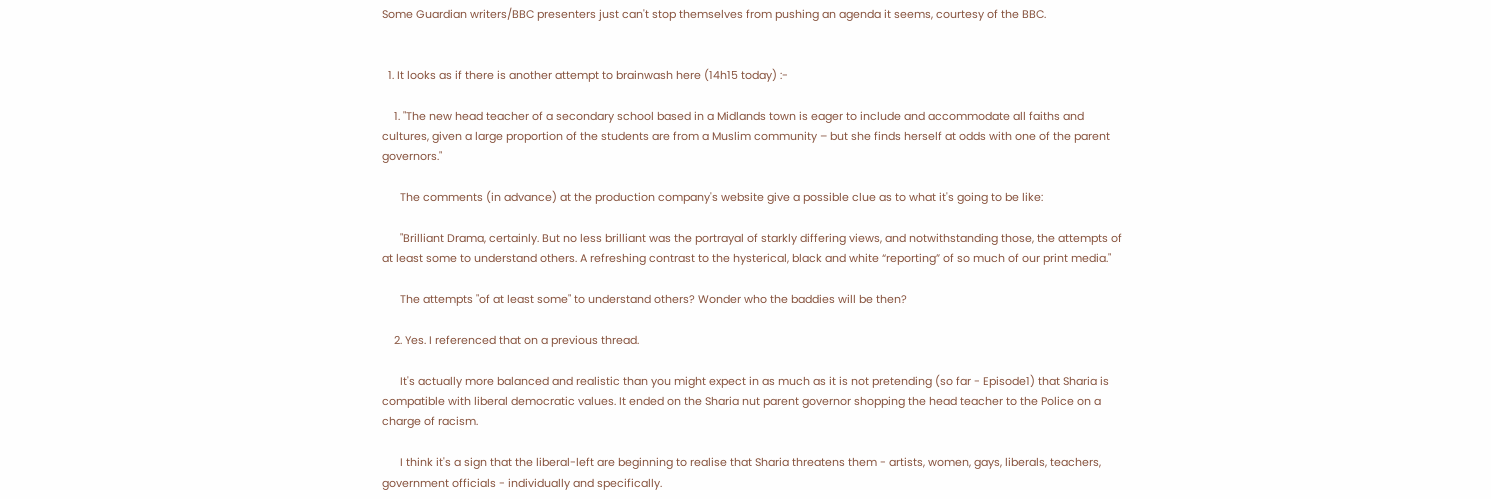Some Guardian writers/BBC presenters just can't stop themselves from pushing an agenda it seems, courtesy of the BBC.


  1. It looks as if there is another attempt to brainwash here (14h15 today) :-

    1. "The new head teacher of a secondary school based in a Midlands town is eager to include and accommodate all faiths and cultures, given a large proportion of the students are from a Muslim community – but she finds herself at odds with one of the parent governors."

      The comments (in advance) at the production company's website give a possible clue as to what it's going to be like:

      "Brilliant Drama, certainly. But no less brilliant was the portrayal of starkly differing views, and notwithstanding those, the attempts of at least some to understand others. A refreshing contrast to the hysterical, black and white “reporting” of so much of our print media."

      The attempts "of at least some" to understand others? Wonder who the baddies will be then?

    2. Yes. I referenced that on a previous thread.

      It's actually more balanced and realistic than you might expect in as much as it is not pretending (so far - Episode1) that Sharia is compatible with liberal democratic values. It ended on the Sharia nut parent governor shopping the head teacher to the Police on a charge of racism.

      I think it's a sign that the liberal-left are beginning to realise that Sharia threatens them - artists, women, gays, liberals, teachers, government officials - individually and specifically.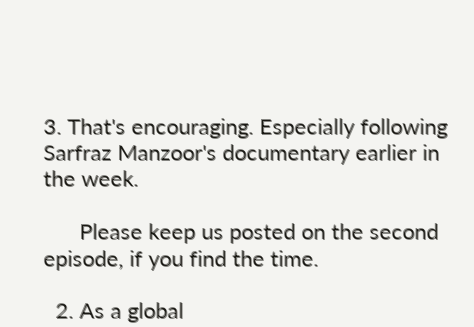3. That's encouraging. Especially following Sarfraz Manzoor's documentary earlier in the week.

      Please keep us posted on the second episode, if you find the time.

  2. As a global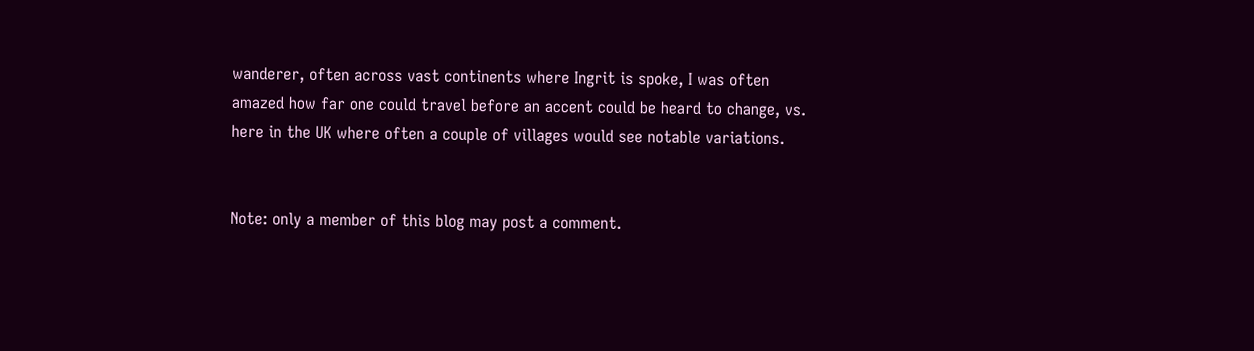wanderer, often across vast continents where Ingrit is spoke, I was often amazed how far one could travel before an accent could be heard to change, vs. here in the UK where often a couple of villages would see notable variations.


Note: only a member of this blog may post a comment.